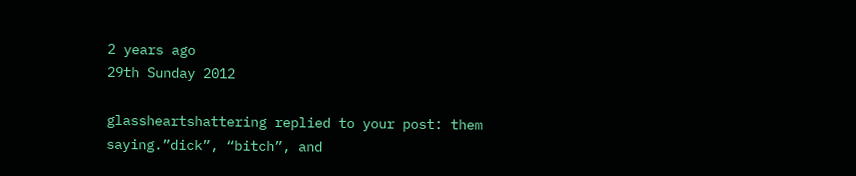2 years ago
29th Sunday 2012

glassheartshattering replied to your post: them saying.”dick”, “bitch”, and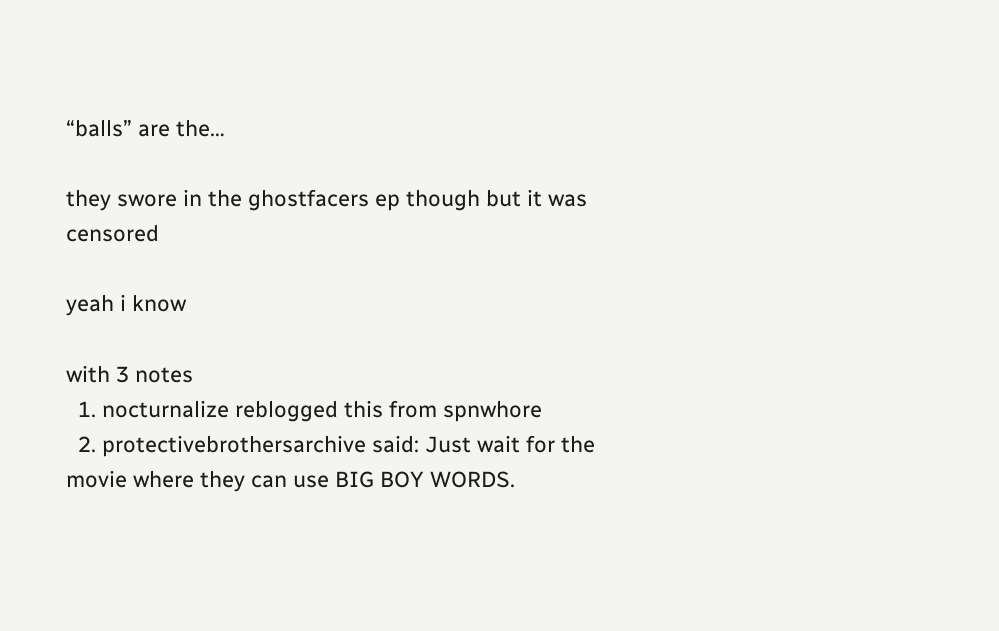“balls” are the…

they swore in the ghostfacers ep though but it was censored

yeah i know

with 3 notes
  1. nocturnalize reblogged this from spnwhore
  2. protectivebrothersarchive said: Just wait for the movie where they can use BIG BOY WORDS.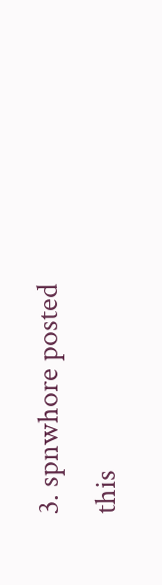3. spnwhore posted this